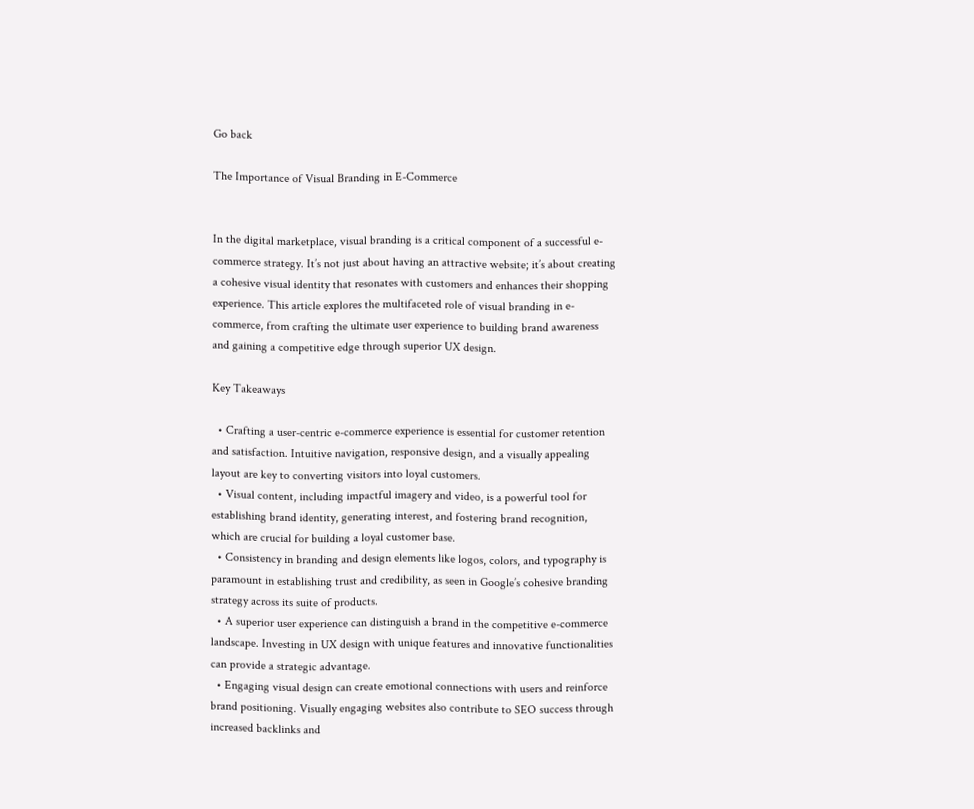Go back

The Importance of Visual Branding in E-Commerce


In the digital marketplace, visual branding is a critical component of a successful e-commerce strategy. It’s not just about having an attractive website; it’s about creating a cohesive visual identity that resonates with customers and enhances their shopping experience. This article explores the multifaceted role of visual branding in e-commerce, from crafting the ultimate user experience to building brand awareness and gaining a competitive edge through superior UX design.

Key Takeaways

  • Crafting a user-centric e-commerce experience is essential for customer retention and satisfaction. Intuitive navigation, responsive design, and a visually appealing layout are key to converting visitors into loyal customers.
  • Visual content, including impactful imagery and video, is a powerful tool for establishing brand identity, generating interest, and fostering brand recognition, which are crucial for building a loyal customer base.
  • Consistency in branding and design elements like logos, colors, and typography is paramount in establishing trust and credibility, as seen in Google’s cohesive branding strategy across its suite of products.
  • A superior user experience can distinguish a brand in the competitive e-commerce landscape. Investing in UX design with unique features and innovative functionalities can provide a strategic advantage.
  • Engaging visual design can create emotional connections with users and reinforce brand positioning. Visually engaging websites also contribute to SEO success through increased backlinks and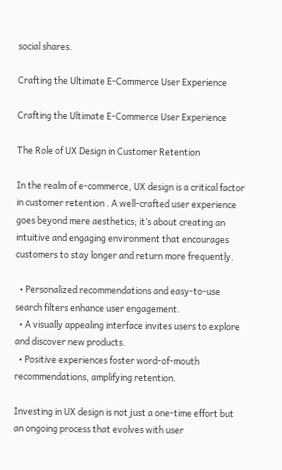social shares.

Crafting the Ultimate E-Commerce User Experience

Crafting the Ultimate E-Commerce User Experience

The Role of UX Design in Customer Retention

In the realm of e-commerce, UX design is a critical factor in customer retention . A well-crafted user experience goes beyond mere aesthetics; it’s about creating an intuitive and engaging environment that encourages customers to stay longer and return more frequently.

  • Personalized recommendations and easy-to-use search filters enhance user engagement.
  • A visually appealing interface invites users to explore and discover new products.
  • Positive experiences foster word-of-mouth recommendations, amplifying retention.

Investing in UX design is not just a one-time effort but an ongoing process that evolves with user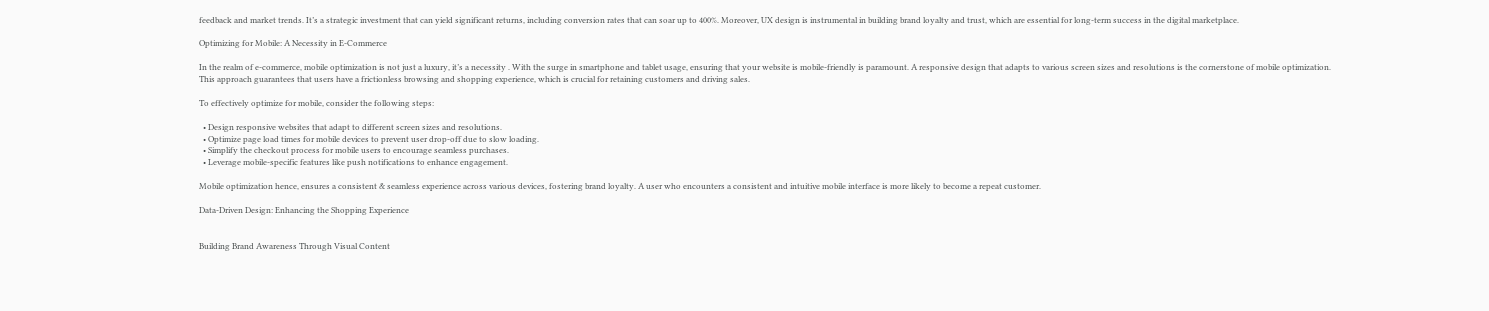feedback and market trends. It’s a strategic investment that can yield significant returns, including conversion rates that can soar up to 400%. Moreover, UX design is instrumental in building brand loyalty and trust, which are essential for long-term success in the digital marketplace.

Optimizing for Mobile: A Necessity in E-Commerce

In the realm of e-commerce, mobile optimization is not just a luxury, it’s a necessity . With the surge in smartphone and tablet usage, ensuring that your website is mobile-friendly is paramount. A responsive design that adapts to various screen sizes and resolutions is the cornerstone of mobile optimization. This approach guarantees that users have a frictionless browsing and shopping experience, which is crucial for retaining customers and driving sales.

To effectively optimize for mobile, consider the following steps:

  • Design responsive websites that adapt to different screen sizes and resolutions.
  • Optimize page load times for mobile devices to prevent user drop-off due to slow loading.
  • Simplify the checkout process for mobile users to encourage seamless purchases.
  • Leverage mobile-specific features like push notifications to enhance engagement.

Mobile optimization hence, ensures a consistent & seamless experience across various devices, fostering brand loyalty. A user who encounters a consistent and intuitive mobile interface is more likely to become a repeat customer.

Data-Driven Design: Enhancing the Shopping Experience


Building Brand Awareness Through Visual Content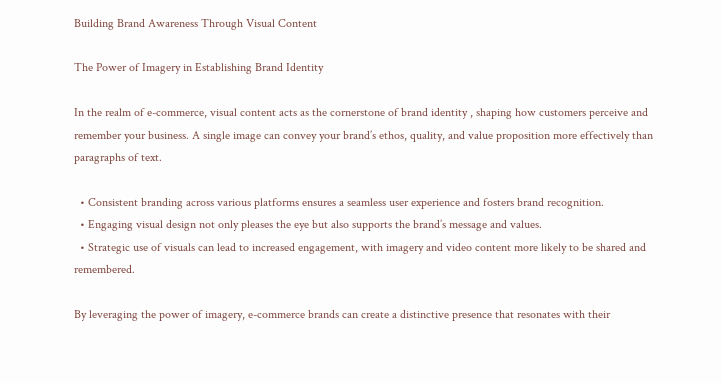Building Brand Awareness Through Visual Content

The Power of Imagery in Establishing Brand Identity

In the realm of e-commerce, visual content acts as the cornerstone of brand identity , shaping how customers perceive and remember your business. A single image can convey your brand’s ethos, quality, and value proposition more effectively than paragraphs of text.

  • Consistent branding across various platforms ensures a seamless user experience and fosters brand recognition.
  • Engaging visual design not only pleases the eye but also supports the brand’s message and values.
  • Strategic use of visuals can lead to increased engagement, with imagery and video content more likely to be shared and remembered.

By leveraging the power of imagery, e-commerce brands can create a distinctive presence that resonates with their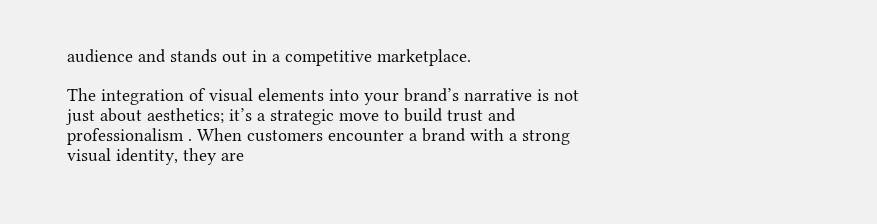audience and stands out in a competitive marketplace.

The integration of visual elements into your brand’s narrative is not just about aesthetics; it’s a strategic move to build trust and professionalism . When customers encounter a brand with a strong visual identity, they are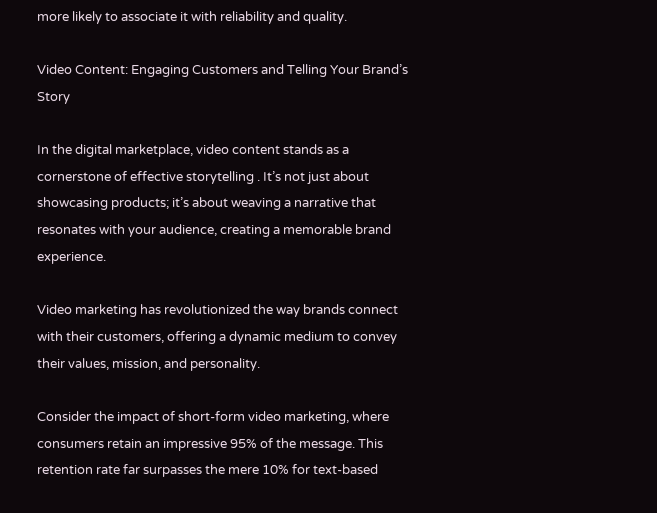more likely to associate it with reliability and quality.

Video Content: Engaging Customers and Telling Your Brand’s Story

In the digital marketplace, video content stands as a cornerstone of effective storytelling . It’s not just about showcasing products; it’s about weaving a narrative that resonates with your audience, creating a memorable brand experience.

Video marketing has revolutionized the way brands connect with their customers, offering a dynamic medium to convey their values, mission, and personality.

Consider the impact of short-form video marketing, where consumers retain an impressive 95% of the message. This retention rate far surpasses the mere 10% for text-based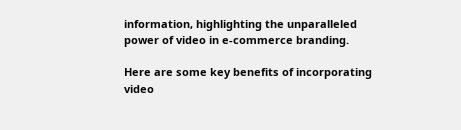information, highlighting the unparalleled power of video in e-commerce branding.

Here are some key benefits of incorporating video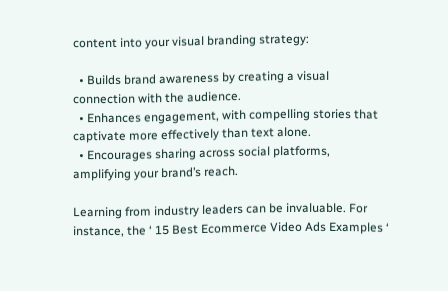content into your visual branding strategy:

  • Builds brand awareness by creating a visual connection with the audience.
  • Enhances engagement, with compelling stories that captivate more effectively than text alone.
  • Encourages sharing across social platforms, amplifying your brand’s reach.

Learning from industry leaders can be invaluable. For instance, the ‘ 15 Best Ecommerce Video Ads Examples ‘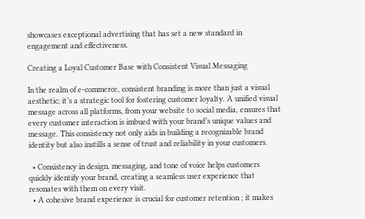showcases exceptional advertising that has set a new standard in engagement and effectiveness.

Creating a Loyal Customer Base with Consistent Visual Messaging

In the realm of e-commerce, consistent branding is more than just a visual aesthetic; it’s a strategic tool for fostering customer loyalty. A unified visual message across all platforms, from your website to social media, ensures that every customer interaction is imbued with your brand’s unique values and message. This consistency not only aids in building a recognizable brand identity but also instills a sense of trust and reliability in your customers.

  • Consistency in design, messaging, and tone of voice helps customers quickly identify your brand, creating a seamless user experience that resonates with them on every visit.
  • A cohesive brand experience is crucial for customer retention ; it makes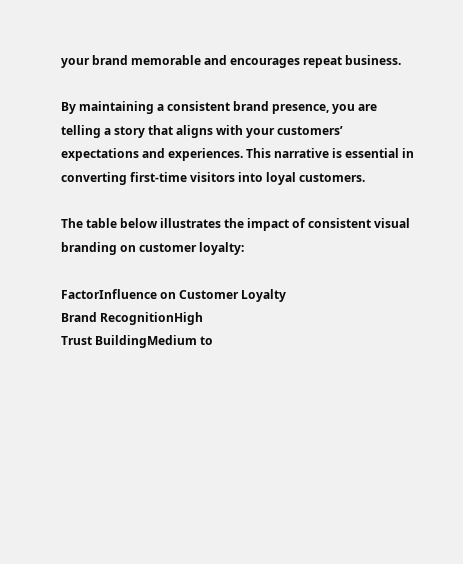your brand memorable and encourages repeat business.

By maintaining a consistent brand presence, you are telling a story that aligns with your customers’ expectations and experiences. This narrative is essential in converting first-time visitors into loyal customers.

The table below illustrates the impact of consistent visual branding on customer loyalty:

FactorInfluence on Customer Loyalty
Brand RecognitionHigh
Trust BuildingMedium to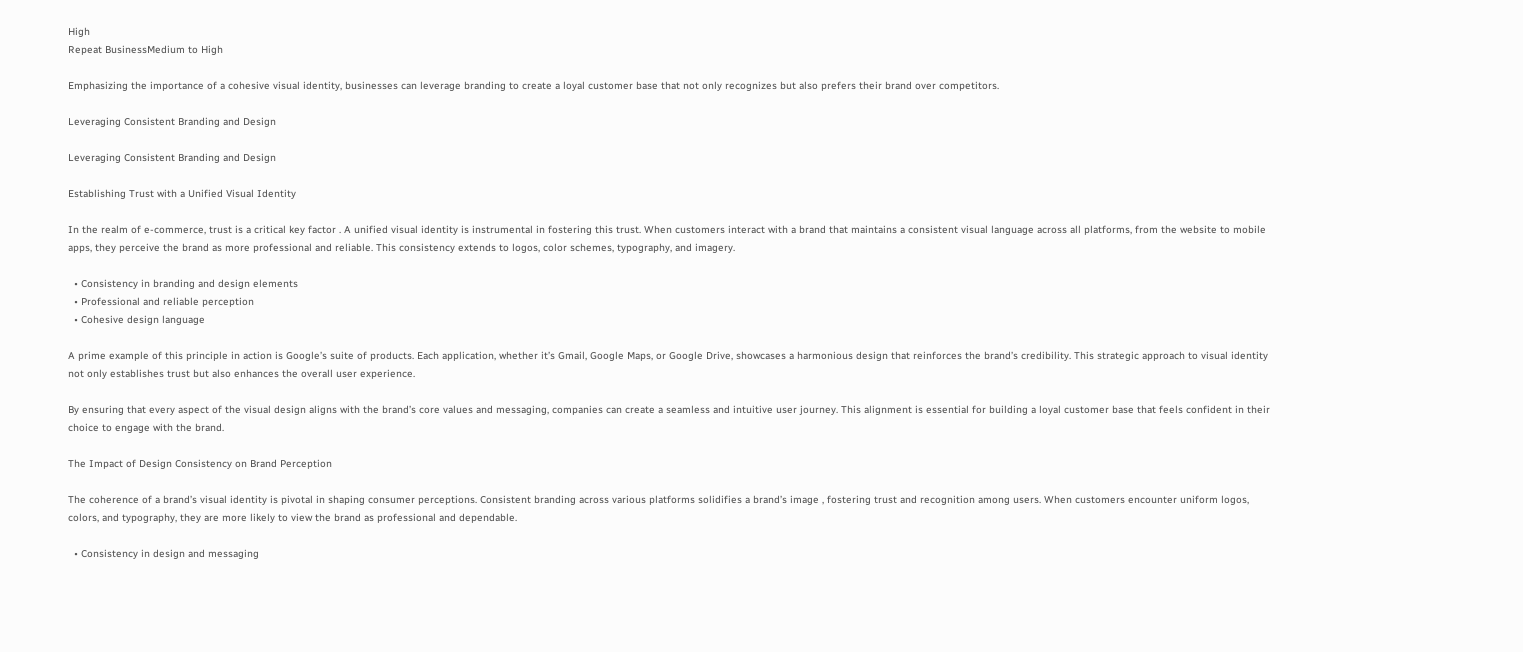High
Repeat BusinessMedium to High

Emphasizing the importance of a cohesive visual identity, businesses can leverage branding to create a loyal customer base that not only recognizes but also prefers their brand over competitors.

Leveraging Consistent Branding and Design

Leveraging Consistent Branding and Design

Establishing Trust with a Unified Visual Identity

In the realm of e-commerce, trust is a critical key factor . A unified visual identity is instrumental in fostering this trust. When customers interact with a brand that maintains a consistent visual language across all platforms, from the website to mobile apps, they perceive the brand as more professional and reliable. This consistency extends to logos, color schemes, typography, and imagery.

  • Consistency in branding and design elements
  • Professional and reliable perception
  • Cohesive design language

A prime example of this principle in action is Google’s suite of products. Each application, whether it’s Gmail, Google Maps, or Google Drive, showcases a harmonious design that reinforces the brand’s credibility. This strategic approach to visual identity not only establishes trust but also enhances the overall user experience.

By ensuring that every aspect of the visual design aligns with the brand’s core values and messaging, companies can create a seamless and intuitive user journey. This alignment is essential for building a loyal customer base that feels confident in their choice to engage with the brand.

The Impact of Design Consistency on Brand Perception

The coherence of a brand’s visual identity is pivotal in shaping consumer perceptions. Consistent branding across various platforms solidifies a brand’s image , fostering trust and recognition among users. When customers encounter uniform logos, colors, and typography, they are more likely to view the brand as professional and dependable.

  • Consistency in design and messaging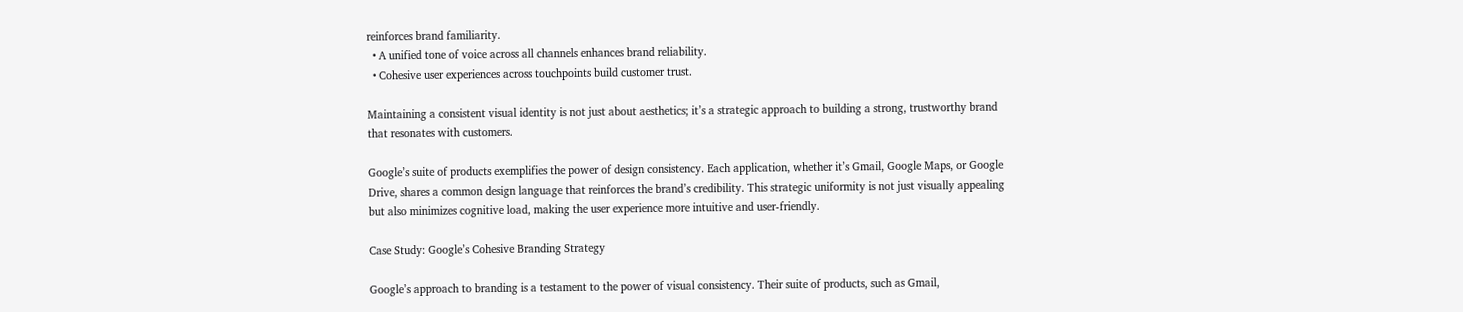reinforces brand familiarity.
  • A unified tone of voice across all channels enhances brand reliability.
  • Cohesive user experiences across touchpoints build customer trust.

Maintaining a consistent visual identity is not just about aesthetics; it’s a strategic approach to building a strong, trustworthy brand that resonates with customers.

Google’s suite of products exemplifies the power of design consistency. Each application, whether it’s Gmail, Google Maps, or Google Drive, shares a common design language that reinforces the brand’s credibility. This strategic uniformity is not just visually appealing but also minimizes cognitive load, making the user experience more intuitive and user-friendly.

Case Study: Google’s Cohesive Branding Strategy

Google’s approach to branding is a testament to the power of visual consistency. Their suite of products, such as Gmail,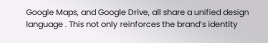Google Maps, and Google Drive, all share a unified design language . This not only reinforces the brand’s identity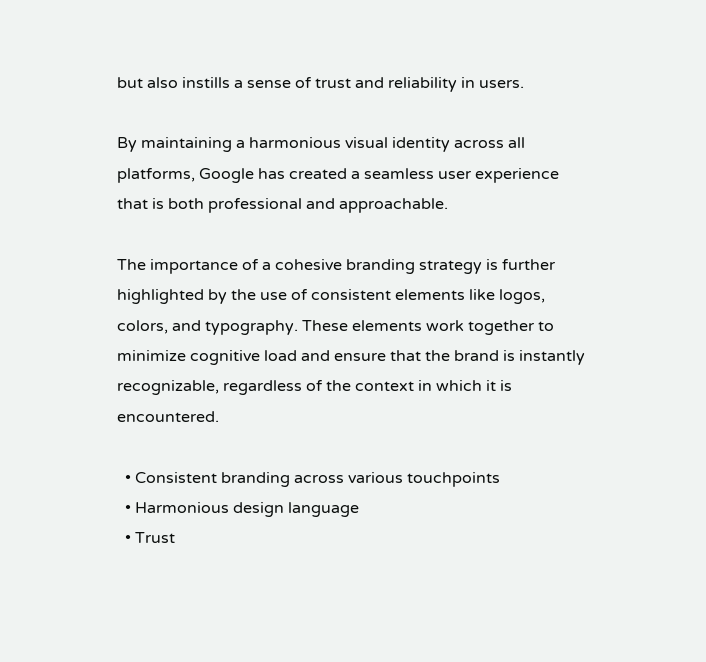but also instills a sense of trust and reliability in users.

By maintaining a harmonious visual identity across all platforms, Google has created a seamless user experience that is both professional and approachable.

The importance of a cohesive branding strategy is further highlighted by the use of consistent elements like logos, colors, and typography. These elements work together to minimize cognitive load and ensure that the brand is instantly recognizable, regardless of the context in which it is encountered.

  • Consistent branding across various touchpoints
  • Harmonious design language
  • Trust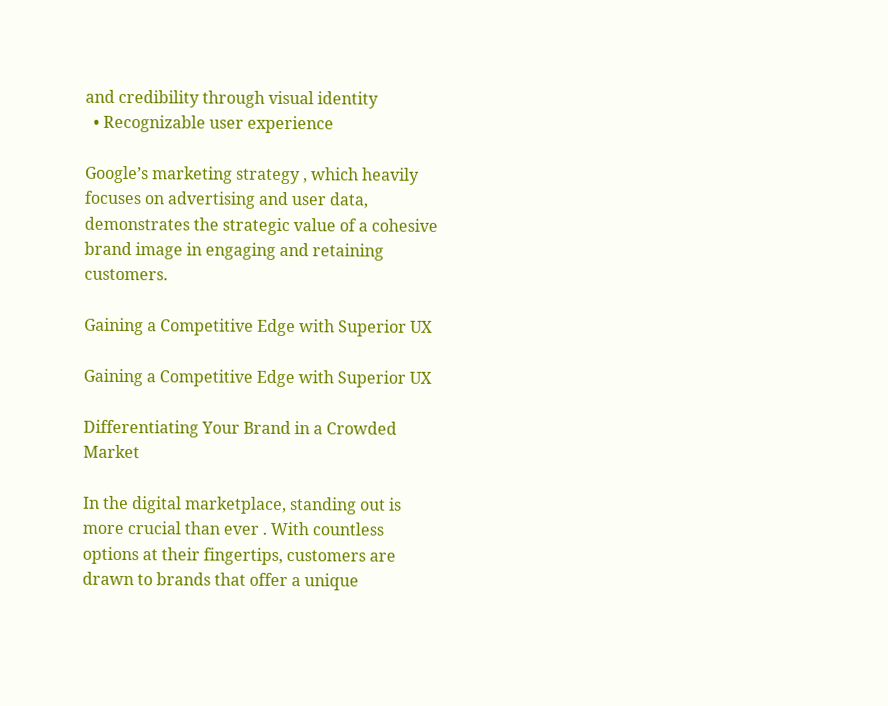and credibility through visual identity
  • Recognizable user experience

Google’s marketing strategy , which heavily focuses on advertising and user data, demonstrates the strategic value of a cohesive brand image in engaging and retaining customers.

Gaining a Competitive Edge with Superior UX

Gaining a Competitive Edge with Superior UX

Differentiating Your Brand in a Crowded Market

In the digital marketplace, standing out is more crucial than ever . With countless options at their fingertips, customers are drawn to brands that offer a unique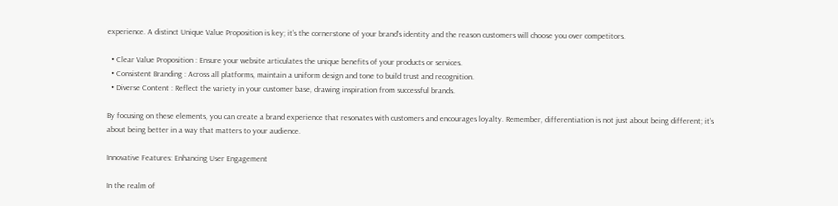experience. A distinct Unique Value Proposition is key; it’s the cornerstone of your brand’s identity and the reason customers will choose you over competitors.

  • Clear Value Proposition : Ensure your website articulates the unique benefits of your products or services.
  • Consistent Branding : Across all platforms, maintain a uniform design and tone to build trust and recognition.
  • Diverse Content : Reflect the variety in your customer base, drawing inspiration from successful brands.

By focusing on these elements, you can create a brand experience that resonates with customers and encourages loyalty. Remember, differentiation is not just about being different; it’s about being better in a way that matters to your audience.

Innovative Features: Enhancing User Engagement

In the realm of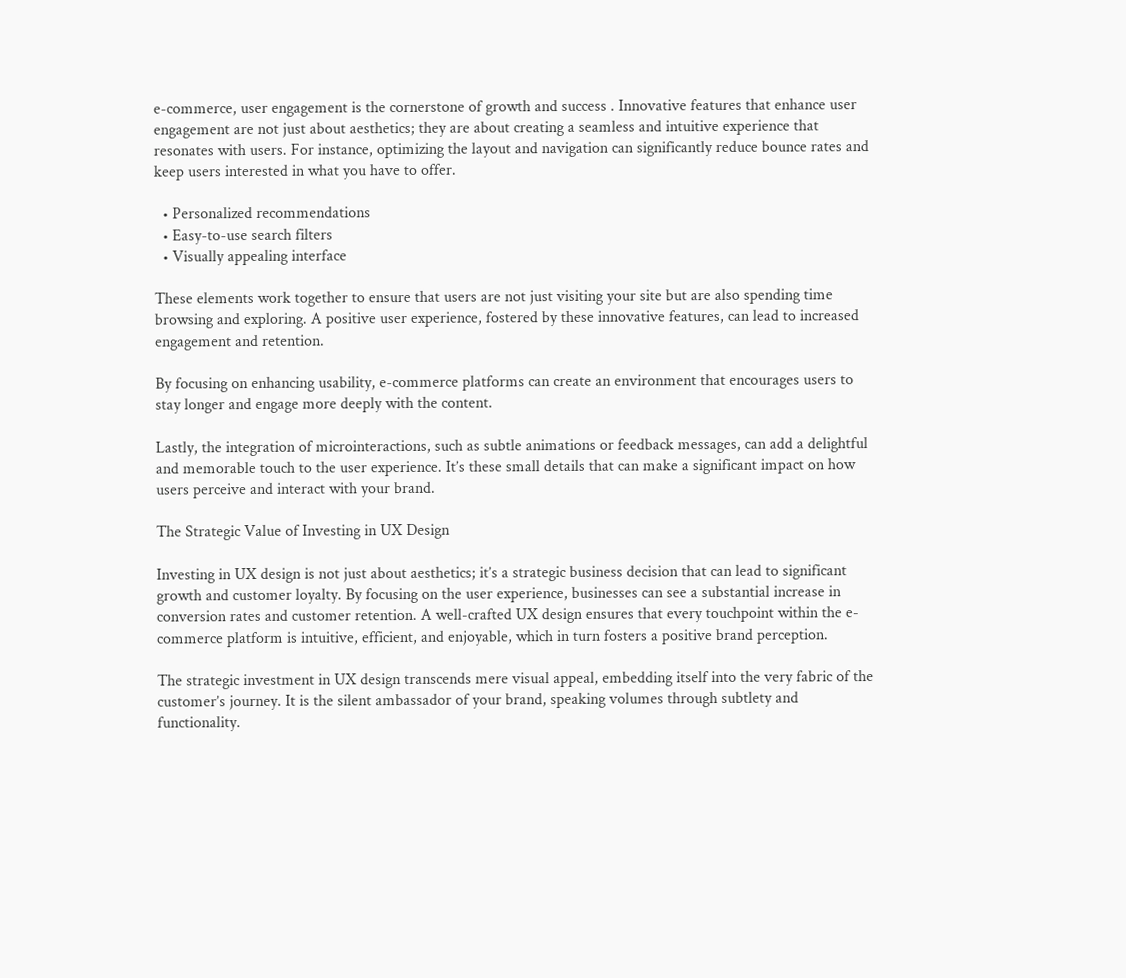e-commerce, user engagement is the cornerstone of growth and success . Innovative features that enhance user engagement are not just about aesthetics; they are about creating a seamless and intuitive experience that resonates with users. For instance, optimizing the layout and navigation can significantly reduce bounce rates and keep users interested in what you have to offer.

  • Personalized recommendations
  • Easy-to-use search filters
  • Visually appealing interface

These elements work together to ensure that users are not just visiting your site but are also spending time browsing and exploring. A positive user experience, fostered by these innovative features, can lead to increased engagement and retention.

By focusing on enhancing usability, e-commerce platforms can create an environment that encourages users to stay longer and engage more deeply with the content.

Lastly, the integration of microinteractions, such as subtle animations or feedback messages, can add a delightful and memorable touch to the user experience. It’s these small details that can make a significant impact on how users perceive and interact with your brand.

The Strategic Value of Investing in UX Design

Investing in UX design is not just about aesthetics; it’s a strategic business decision that can lead to significant growth and customer loyalty. By focusing on the user experience, businesses can see a substantial increase in conversion rates and customer retention. A well-crafted UX design ensures that every touchpoint within the e-commerce platform is intuitive, efficient, and enjoyable, which in turn fosters a positive brand perception.

The strategic investment in UX design transcends mere visual appeal, embedding itself into the very fabric of the customer’s journey. It is the silent ambassador of your brand, speaking volumes through subtlety and functionality.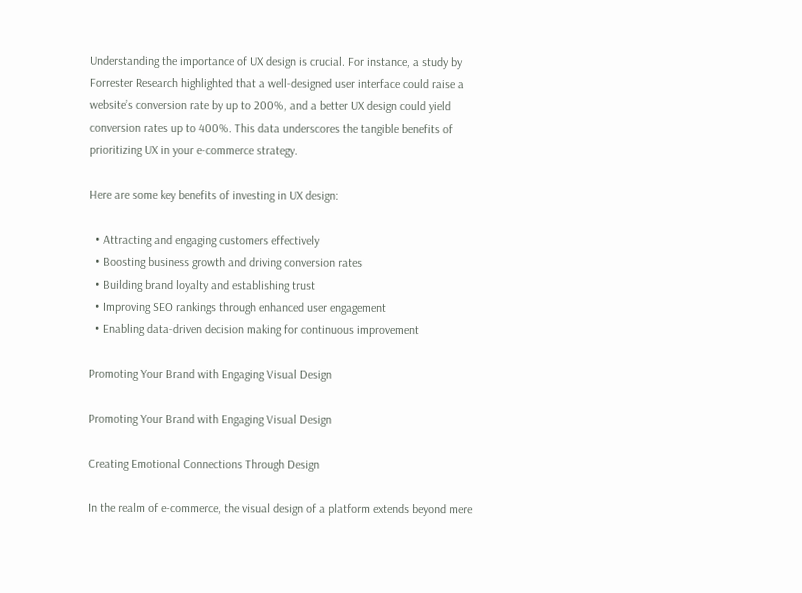Understanding the importance of UX design is crucial. For instance, a study by Forrester Research highlighted that a well-designed user interface could raise a website’s conversion rate by up to 200%, and a better UX design could yield conversion rates up to 400%. This data underscores the tangible benefits of prioritizing UX in your e-commerce strategy.

Here are some key benefits of investing in UX design:

  • Attracting and engaging customers effectively
  • Boosting business growth and driving conversion rates
  • Building brand loyalty and establishing trust
  • Improving SEO rankings through enhanced user engagement
  • Enabling data-driven decision making for continuous improvement

Promoting Your Brand with Engaging Visual Design

Promoting Your Brand with Engaging Visual Design

Creating Emotional Connections Through Design

In the realm of e-commerce, the visual design of a platform extends beyond mere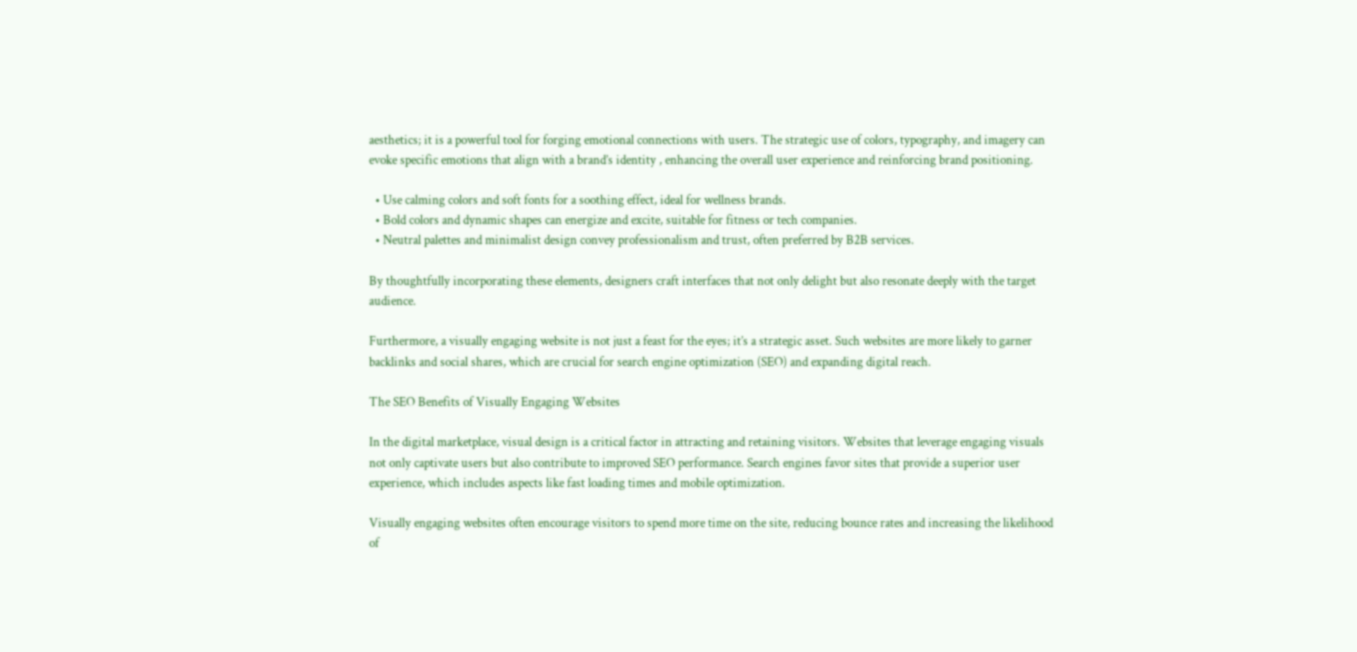aesthetics; it is a powerful tool for forging emotional connections with users. The strategic use of colors, typography, and imagery can evoke specific emotions that align with a brand’s identity , enhancing the overall user experience and reinforcing brand positioning.

  • Use calming colors and soft fonts for a soothing effect, ideal for wellness brands.
  • Bold colors and dynamic shapes can energize and excite, suitable for fitness or tech companies.
  • Neutral palettes and minimalist design convey professionalism and trust, often preferred by B2B services.

By thoughtfully incorporating these elements, designers craft interfaces that not only delight but also resonate deeply with the target audience.

Furthermore, a visually engaging website is not just a feast for the eyes; it’s a strategic asset. Such websites are more likely to garner backlinks and social shares, which are crucial for search engine optimization (SEO) and expanding digital reach.

The SEO Benefits of Visually Engaging Websites

In the digital marketplace, visual design is a critical factor in attracting and retaining visitors. Websites that leverage engaging visuals not only captivate users but also contribute to improved SEO performance. Search engines favor sites that provide a superior user experience, which includes aspects like fast loading times and mobile optimization.

Visually engaging websites often encourage visitors to spend more time on the site, reducing bounce rates and increasing the likelihood of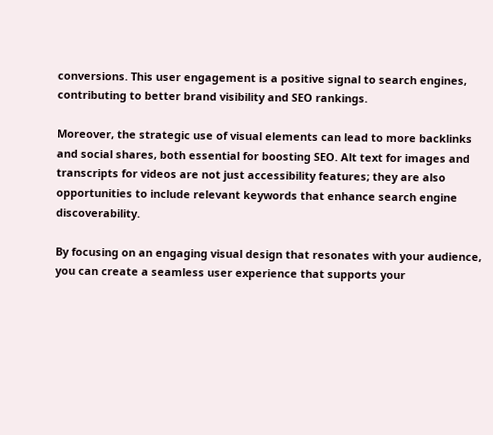conversions. This user engagement is a positive signal to search engines, contributing to better brand visibility and SEO rankings.

Moreover, the strategic use of visual elements can lead to more backlinks and social shares, both essential for boosting SEO. Alt text for images and transcripts for videos are not just accessibility features; they are also opportunities to include relevant keywords that enhance search engine discoverability.

By focusing on an engaging visual design that resonates with your audience, you can create a seamless user experience that supports your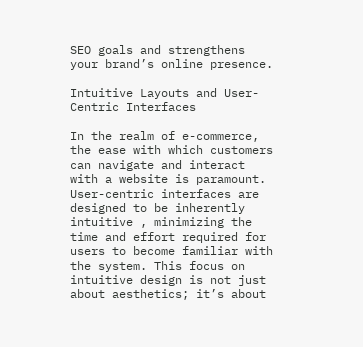SEO goals and strengthens your brand’s online presence.

Intuitive Layouts and User-Centric Interfaces

In the realm of e-commerce, the ease with which customers can navigate and interact with a website is paramount. User-centric interfaces are designed to be inherently intuitive , minimizing the time and effort required for users to become familiar with the system. This focus on intuitive design is not just about aesthetics; it’s about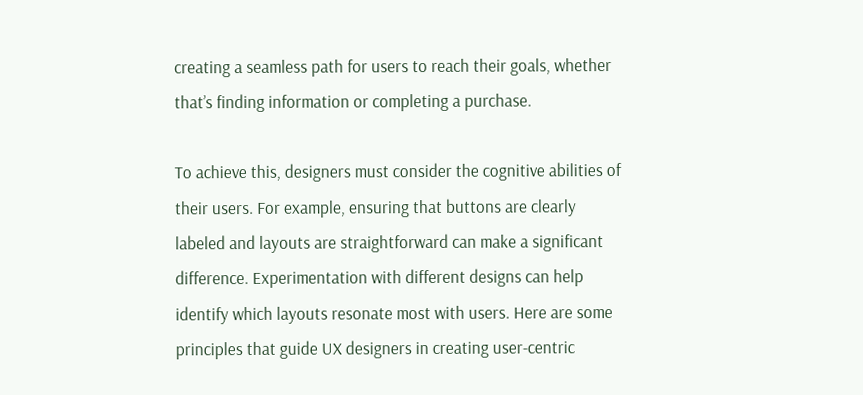creating a seamless path for users to reach their goals, whether that’s finding information or completing a purchase.

To achieve this, designers must consider the cognitive abilities of their users. For example, ensuring that buttons are clearly labeled and layouts are straightforward can make a significant difference. Experimentation with different designs can help identify which layouts resonate most with users. Here are some principles that guide UX designers in creating user-centric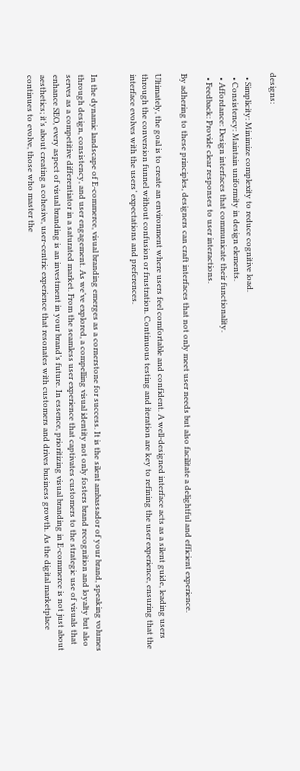designs:

  • Simplicity: Minimize complexity to reduce cognitive load.
  • Consistency: Maintain uniformity in design elements.
  • Affordance: Design interfaces that communicate their functionality.
  • Feedback: Provide clear responses to user interactions.

By adhering to these principles, designers can craft interfaces that not only meet user needs but also facilitate a delightful and efficient experience.

Ultimately, the goal is to create an environment where users feel comfortable and confident. A well-designed interface acts as a silent guide, leading users through the conversion funnel without confusion or frustration. Continuous testing and iteration are key to refining the user experience, ensuring that the interface evolves with the users’ expectations and preferences.


In the dynamic landscape of E-commerce, visual branding emerges as a cornerstone for success. It is the silent ambassador of your brand, speaking volumes through design, consistency, and user engagement. As we’ve explored, a compelling visual identity not only fosters brand recognition and loyalty but also serves as a competitive differentiator in a saturated market. From the seamless user experience that captivates customers to the strategic use of visuals that enhance SEO, every aspect of visual branding is an investment in your brand’s future. In essence, prioritizing visual branding in E-commerce is not just about aesthetics; it’s about creating a cohesive, user-centric experience that resonates with customers and drives business growth. As the digital marketplace continues to evolve, those who master the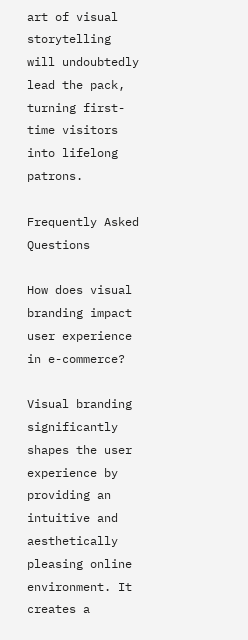art of visual storytelling will undoubtedly lead the pack, turning first-time visitors into lifelong patrons.

Frequently Asked Questions

How does visual branding impact user experience in e-commerce?

Visual branding significantly shapes the user experience by providing an intuitive and aesthetically pleasing online environment. It creates a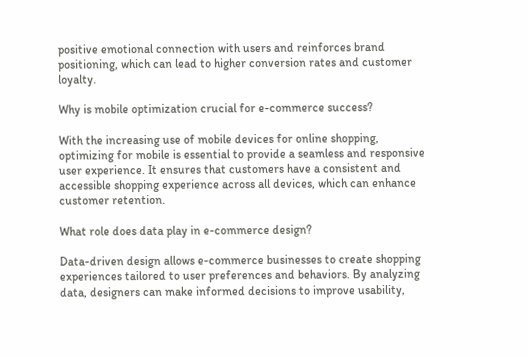positive emotional connection with users and reinforces brand positioning, which can lead to higher conversion rates and customer loyalty.

Why is mobile optimization crucial for e-commerce success?

With the increasing use of mobile devices for online shopping, optimizing for mobile is essential to provide a seamless and responsive user experience. It ensures that customers have a consistent and accessible shopping experience across all devices, which can enhance customer retention.

What role does data play in e-commerce design?

Data-driven design allows e-commerce businesses to create shopping experiences tailored to user preferences and behaviors. By analyzing data, designers can make informed decisions to improve usability,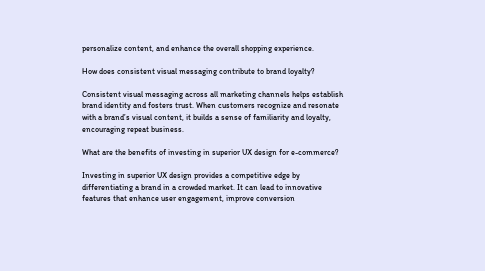personalize content, and enhance the overall shopping experience.

How does consistent visual messaging contribute to brand loyalty?

Consistent visual messaging across all marketing channels helps establish brand identity and fosters trust. When customers recognize and resonate with a brand’s visual content, it builds a sense of familiarity and loyalty, encouraging repeat business.

What are the benefits of investing in superior UX design for e-commerce?

Investing in superior UX design provides a competitive edge by differentiating a brand in a crowded market. It can lead to innovative features that enhance user engagement, improve conversion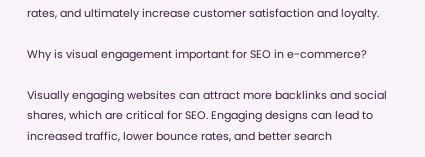rates, and ultimately increase customer satisfaction and loyalty.

Why is visual engagement important for SEO in e-commerce?

Visually engaging websites can attract more backlinks and social shares, which are critical for SEO. Engaging designs can lead to increased traffic, lower bounce rates, and better search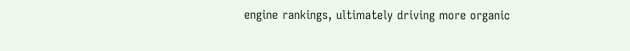engine rankings, ultimately driving more organic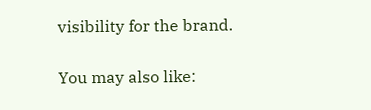visibility for the brand.

You may also like: